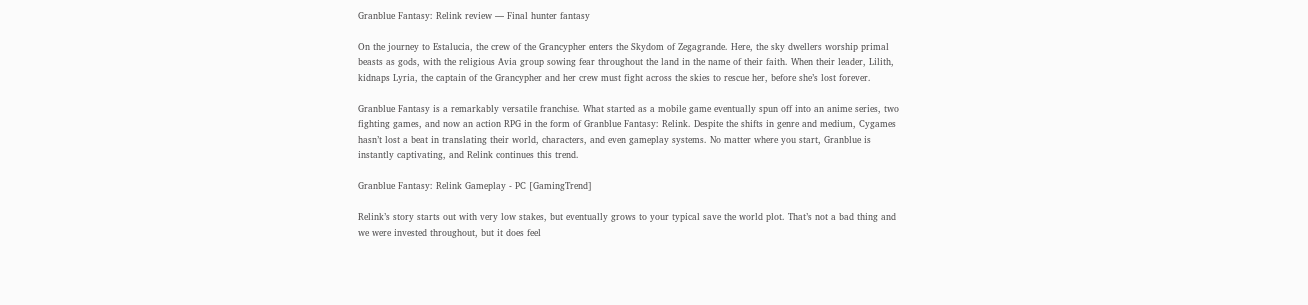Granblue Fantasy: Relink review — Final hunter fantasy

On the journey to Estalucia, the crew of the Grancypher enters the Skydom of Zegagrande. Here, the sky dwellers worship primal beasts as gods, with the religious Avia group sowing fear throughout the land in the name of their faith. When their leader, Lilith, kidnaps Lyria, the captain of the Grancypher and her crew must fight across the skies to rescue her, before she’s lost forever.

Granblue Fantasy is a remarkably versatile franchise. What started as a mobile game eventually spun off into an anime series, two fighting games, and now an action RPG in the form of Granblue Fantasy: Relink. Despite the shifts in genre and medium, Cygames hasn’t lost a beat in translating their world, characters, and even gameplay systems. No matter where you start, Granblue is instantly captivating, and Relink continues this trend.

Granblue Fantasy: Relink Gameplay - PC [GamingTrend]

Relink’s story starts out with very low stakes, but eventually grows to your typical save the world plot. That’s not a bad thing and we were invested throughout, but it does feel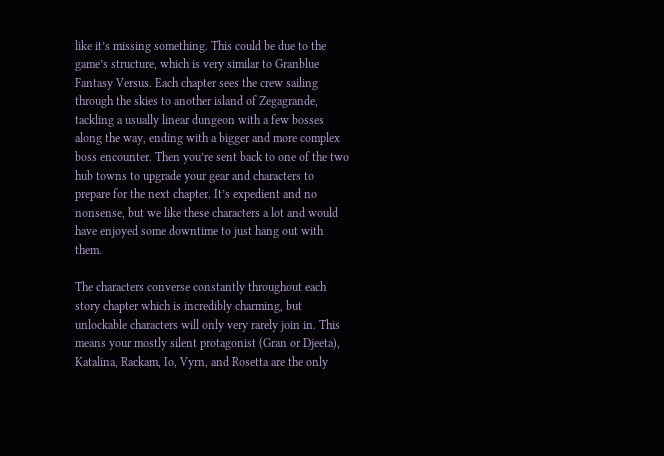like it’s missing something. This could be due to the game’s structure, which is very similar to Granblue Fantasy Versus. Each chapter sees the crew sailing through the skies to another island of Zegagrande, tackling a usually linear dungeon with a few bosses along the way, ending with a bigger and more complex boss encounter. Then you’re sent back to one of the two hub towns to upgrade your gear and characters to prepare for the next chapter. It’s expedient and no nonsense, but we like these characters a lot and would have enjoyed some downtime to just hang out with them.

The characters converse constantly throughout each story chapter which is incredibly charming, but unlockable characters will only very rarely join in. This means your mostly silent protagonist (Gran or Djeeta), Katalina, Rackam, Io, Vyrn, and Rosetta are the only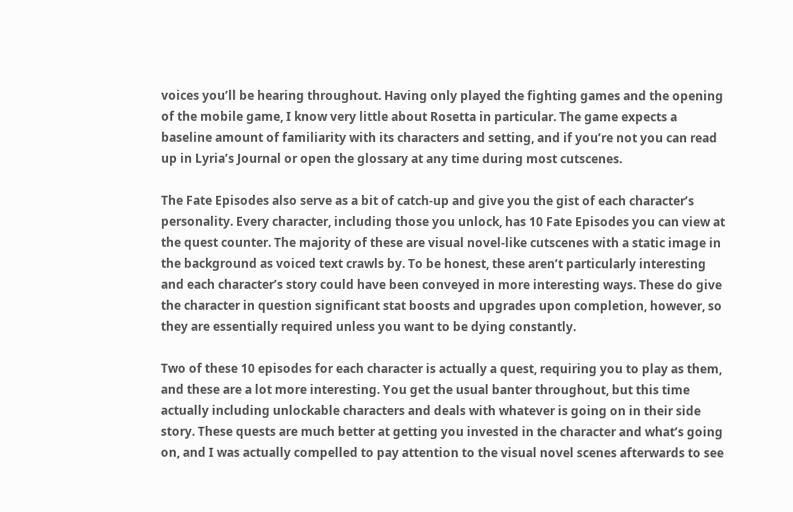voices you’ll be hearing throughout. Having only played the fighting games and the opening of the mobile game, I know very little about Rosetta in particular. The game expects a baseline amount of familiarity with its characters and setting, and if you’re not you can read up in Lyria’s Journal or open the glossary at any time during most cutscenes.

The Fate Episodes also serve as a bit of catch-up and give you the gist of each character’s personality. Every character, including those you unlock, has 10 Fate Episodes you can view at the quest counter. The majority of these are visual novel-like cutscenes with a static image in the background as voiced text crawls by. To be honest, these aren’t particularly interesting and each character’s story could have been conveyed in more interesting ways. These do give the character in question significant stat boosts and upgrades upon completion, however, so they are essentially required unless you want to be dying constantly.

Two of these 10 episodes for each character is actually a quest, requiring you to play as them, and these are a lot more interesting. You get the usual banter throughout, but this time actually including unlockable characters and deals with whatever is going on in their side story. These quests are much better at getting you invested in the character and what’s going on, and I was actually compelled to pay attention to the visual novel scenes afterwards to see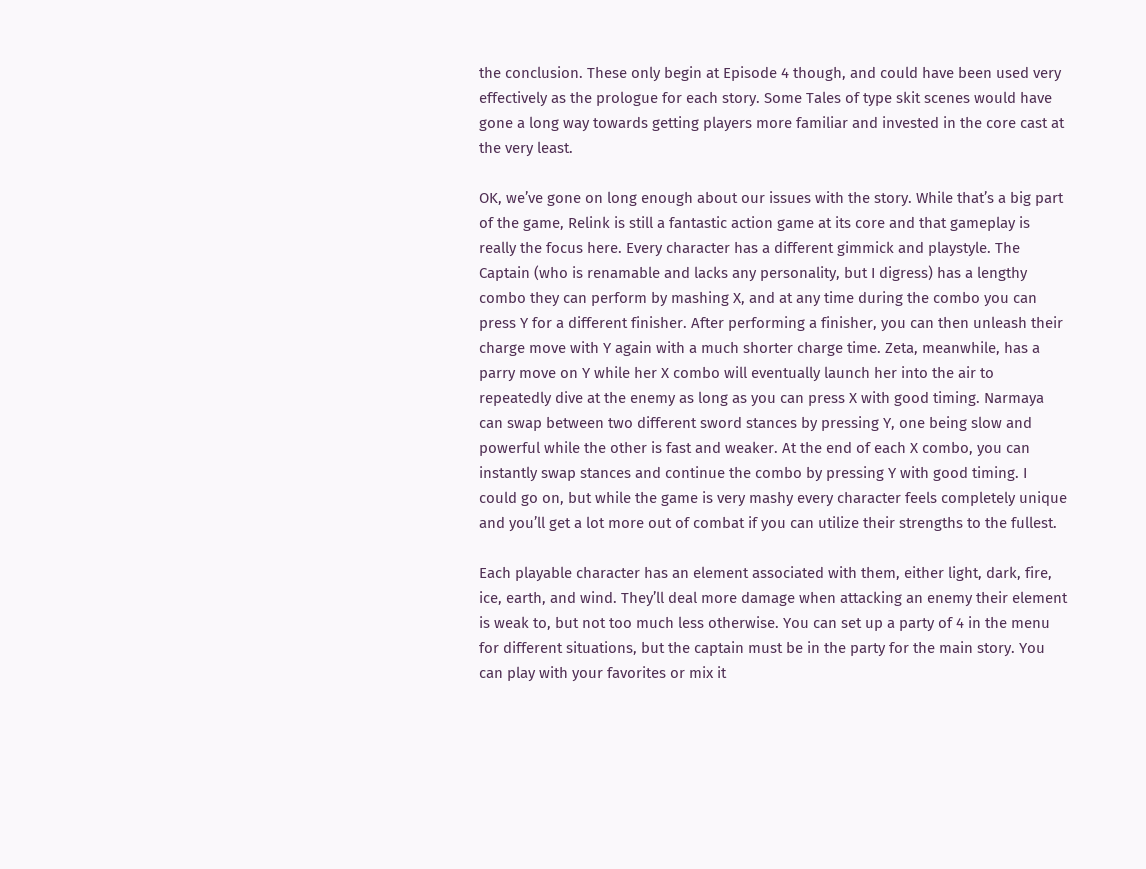the conclusion. These only begin at Episode 4 though, and could have been used very effectively as the prologue for each story. Some Tales of type skit scenes would have gone a long way towards getting players more familiar and invested in the core cast at the very least.

OK, we’ve gone on long enough about our issues with the story. While that’s a big part of the game, Relink is still a fantastic action game at its core and that gameplay is really the focus here. Every character has a different gimmick and playstyle. The Captain (who is renamable and lacks any personality, but I digress) has a lengthy combo they can perform by mashing X, and at any time during the combo you can press Y for a different finisher. After performing a finisher, you can then unleash their charge move with Y again with a much shorter charge time. Zeta, meanwhile, has a parry move on Y while her X combo will eventually launch her into the air to repeatedly dive at the enemy as long as you can press X with good timing. Narmaya can swap between two different sword stances by pressing Y, one being slow and powerful while the other is fast and weaker. At the end of each X combo, you can instantly swap stances and continue the combo by pressing Y with good timing. I could go on, but while the game is very mashy every character feels completely unique and you’ll get a lot more out of combat if you can utilize their strengths to the fullest.

Each playable character has an element associated with them, either light, dark, fire, ice, earth, and wind. They’ll deal more damage when attacking an enemy their element is weak to, but not too much less otherwise. You can set up a party of 4 in the menu for different situations, but the captain must be in the party for the main story. You can play with your favorites or mix it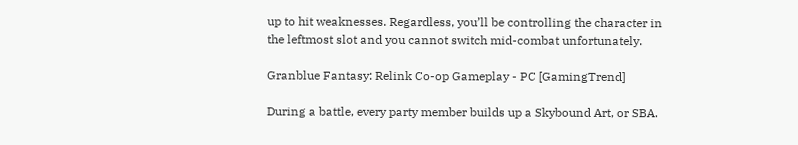up to hit weaknesses. Regardless, you’ll be controlling the character in the leftmost slot and you cannot switch mid-combat unfortunately.

Granblue Fantasy: Relink Co-op Gameplay - PC [GamingTrend]

During a battle, every party member builds up a Skybound Art, or SBA.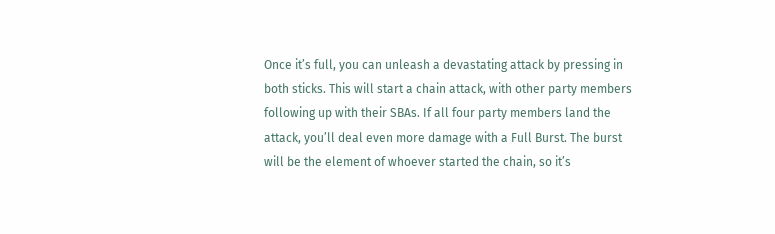Once it’s full, you can unleash a devastating attack by pressing in both sticks. This will start a chain attack, with other party members following up with their SBAs. If all four party members land the attack, you’ll deal even more damage with a Full Burst. The burst will be the element of whoever started the chain, so it’s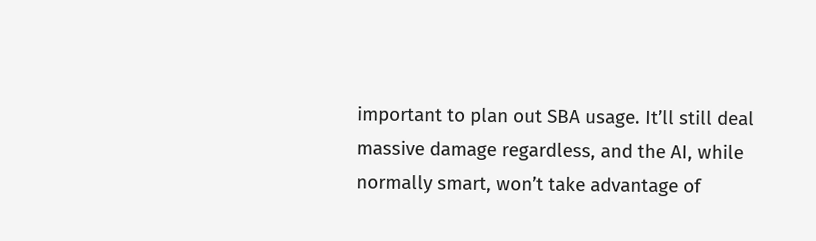important to plan out SBA usage. It’ll still deal massive damage regardless, and the AI, while normally smart, won’t take advantage of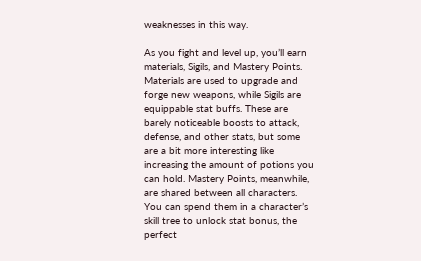weaknesses in this way.

As you fight and level up, you’ll earn materials, Sigils, and Mastery Points. Materials are used to upgrade and forge new weapons, while Sigils are equippable stat buffs. These are barely noticeable boosts to attack, defense, and other stats, but some are a bit more interesting like increasing the amount of potions you can hold. Mastery Points, meanwhile, are shared between all characters. You can spend them in a character’s skill tree to unlock stat bonus, the perfect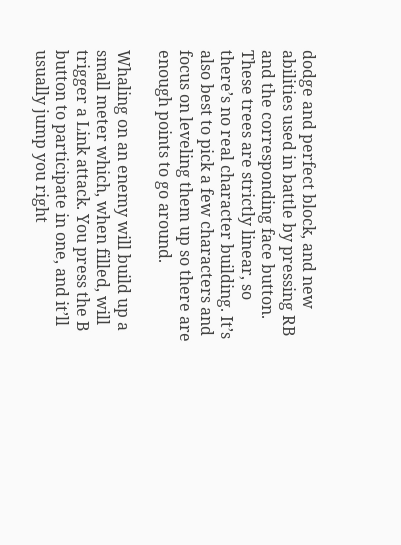dodge and perfect block, and new abilities used in battle by pressing RB and the corresponding face button. These trees are strictly linear, so there’s no real character building. It’s also best to pick a few characters and focus on leveling them up so there are enough points to go around.

Whaling on an enemy will build up a small meter which, when filled, will trigger a Link attack. You press the B button to participate in one, and it’ll usually jump you right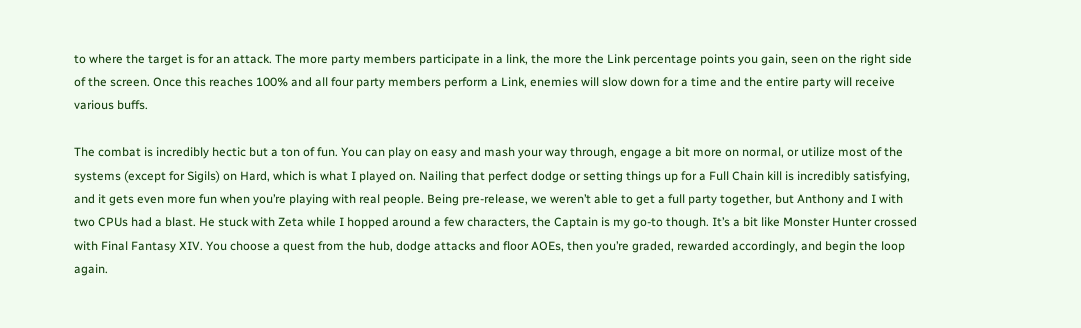to where the target is for an attack. The more party members participate in a link, the more the Link percentage points you gain, seen on the right side of the screen. Once this reaches 100% and all four party members perform a Link, enemies will slow down for a time and the entire party will receive various buffs.

The combat is incredibly hectic but a ton of fun. You can play on easy and mash your way through, engage a bit more on normal, or utilize most of the systems (except for Sigils) on Hard, which is what I played on. Nailing that perfect dodge or setting things up for a Full Chain kill is incredibly satisfying, and it gets even more fun when you’re playing with real people. Being pre-release, we weren’t able to get a full party together, but Anthony and I with two CPUs had a blast. He stuck with Zeta while I hopped around a few characters, the Captain is my go-to though. It’s a bit like Monster Hunter crossed with Final Fantasy XIV. You choose a quest from the hub, dodge attacks and floor AOEs, then you’re graded, rewarded accordingly, and begin the loop again.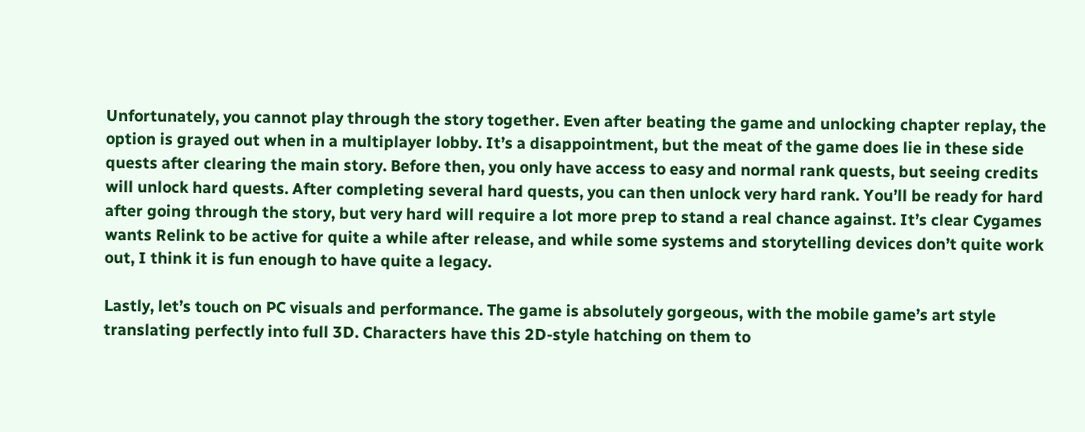Unfortunately, you cannot play through the story together. Even after beating the game and unlocking chapter replay, the option is grayed out when in a multiplayer lobby. It’s a disappointment, but the meat of the game does lie in these side quests after clearing the main story. Before then, you only have access to easy and normal rank quests, but seeing credits will unlock hard quests. After completing several hard quests, you can then unlock very hard rank. You’ll be ready for hard after going through the story, but very hard will require a lot more prep to stand a real chance against. It’s clear Cygames wants Relink to be active for quite a while after release, and while some systems and storytelling devices don’t quite work out, I think it is fun enough to have quite a legacy.

Lastly, let’s touch on PC visuals and performance. The game is absolutely gorgeous, with the mobile game’s art style translating perfectly into full 3D. Characters have this 2D-style hatching on them to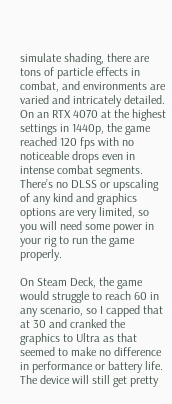simulate shading, there are tons of particle effects in combat, and environments are varied and intricately detailed. On an RTX 4070 at the highest settings in 1440p, the game reached 120 fps with no noticeable drops even in intense combat segments. There’s no DLSS or upscaling of any kind and graphics options are very limited, so you will need some power in your rig to run the game properly.

On Steam Deck, the game would struggle to reach 60 in any scenario, so I capped that at 30 and cranked the graphics to Ultra as that seemed to make no difference in performance or battery life. The device will still get pretty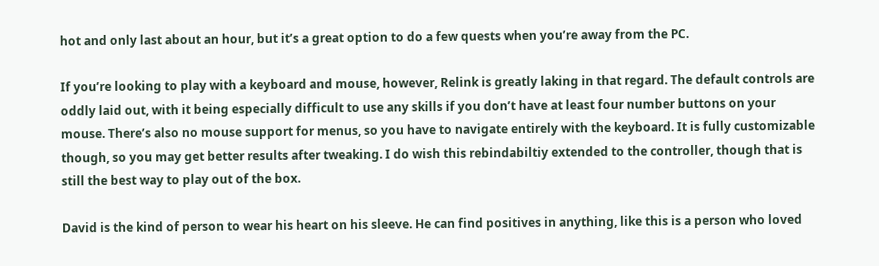hot and only last about an hour, but it’s a great option to do a few quests when you’re away from the PC.

If you’re looking to play with a keyboard and mouse, however, Relink is greatly laking in that regard. The default controls are oddly laid out, with it being especially difficult to use any skills if you don’t have at least four number buttons on your mouse. There’s also no mouse support for menus, so you have to navigate entirely with the keyboard. It is fully customizable though, so you may get better results after tweaking. I do wish this rebindabiltiy extended to the controller, though that is still the best way to play out of the box.

David is the kind of person to wear his heart on his sleeve. He can find positives in anything, like this is a person who loved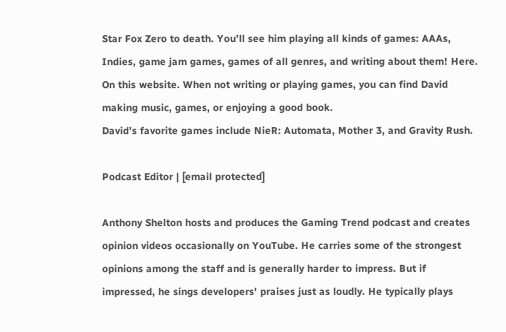Star Fox Zero to death. You’ll see him playing all kinds of games: AAAs, Indies, game jam games, games of all genres, and writing about them! Here. On this website. When not writing or playing games, you can find David making music, games, or enjoying a good book.
David’s favorite games include NieR: Automata, Mother 3, and Gravity Rush.

Podcast Editor | [email protected]

Anthony Shelton hosts and produces the Gaming Trend podcast and creates opinion videos occasionally on YouTube. He carries some of the strongest opinions among the staff and is generally harder to impress. But if impressed, he sings developers' praises just as loudly. He typically plays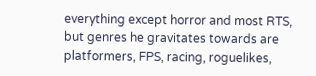everything except horror and most RTS, but genres he gravitates towards are platformers, FPS, racing, roguelikes,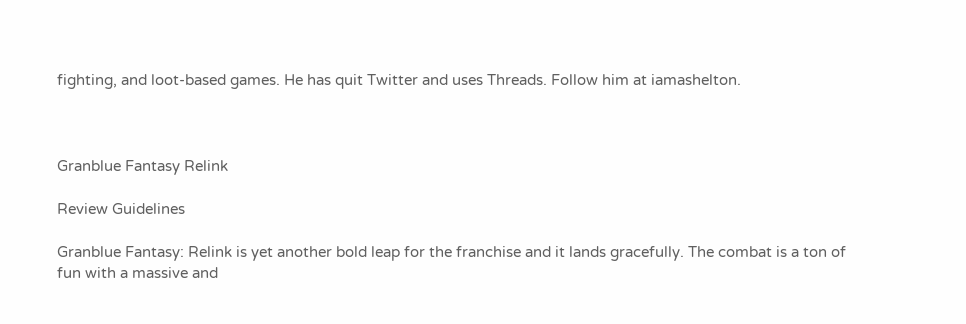fighting, and loot-based games. He has quit Twitter and uses Threads. Follow him at iamashelton.



Granblue Fantasy Relink

Review Guidelines

Granblue Fantasy: Relink is yet another bold leap for the franchise and it lands gracefully. The combat is a ton of fun with a massive and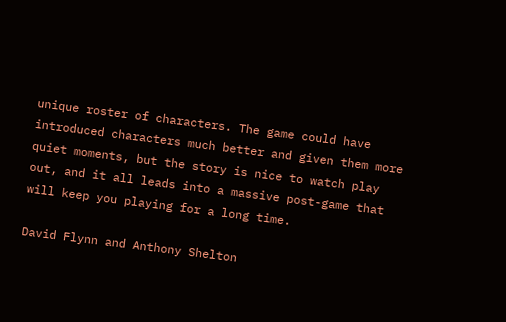unique roster of characters. The game could have introduced characters much better and given them more quiet moments, but the story is nice to watch play out, and it all leads into a massive post-game that will keep you playing for a long time.

David Flynn and Anthony Shelton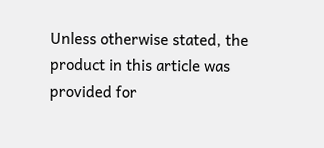Unless otherwise stated, the product in this article was provided for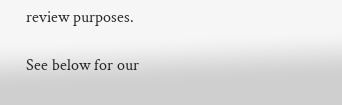review purposes.

See below for our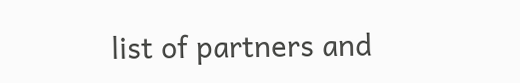list of partners and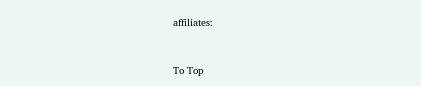affiliates:


To Top